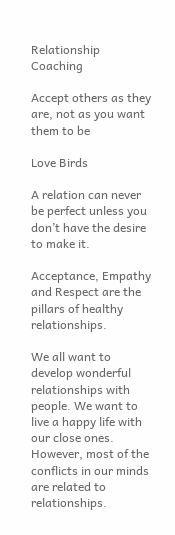Relationship Coaching

Accept others as they are, not as you want them to be

Love Birds

A relation can never be perfect unless you don’t have the desire to make it.

Acceptance, Empathy and Respect are the pillars of healthy relationships.

We all want to develop wonderful relationships with people. We want to live a happy life with our close ones. However, most of the conflicts in our minds are related to relationships.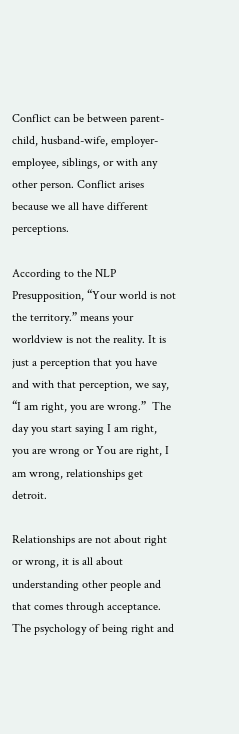Conflict can be between parent-child, husband-wife, employer-employee, siblings, or with any other person. Conflict arises because we all have different perceptions.

According to the NLP Presupposition, “Your world is not the territory.” means your worldview is not the reality. It is just a perception that you have and with that perception, we say, “I am right, you are wrong.”  The day you start saying I am right, you are wrong or You are right, I am wrong, relationships get detroit.

Relationships are not about right or wrong, it is all about understanding other people and that comes through acceptance. The psychology of being right and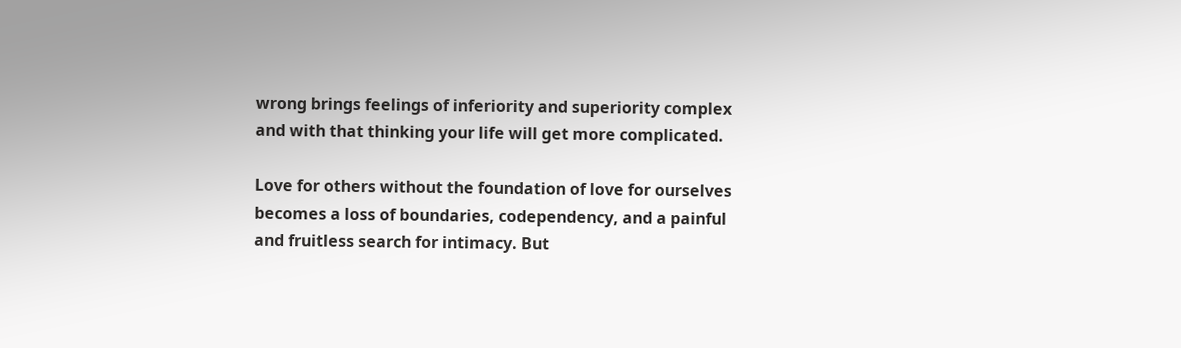wrong brings feelings of inferiority and superiority complex and with that thinking your life will get more complicated.

Love for others without the foundation of love for ourselves becomes a loss of boundaries, codependency, and a painful and fruitless search for intimacy. But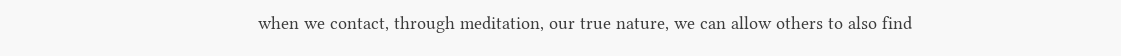when we contact, through meditation, our true nature, we can allow others to also find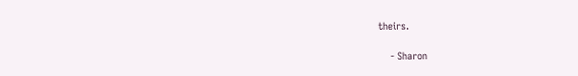theirs.

    - Sharon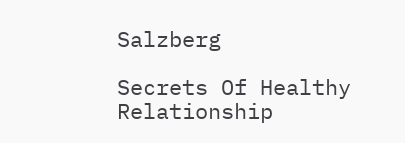Salzberg

Secrets Of Healthy Relationship